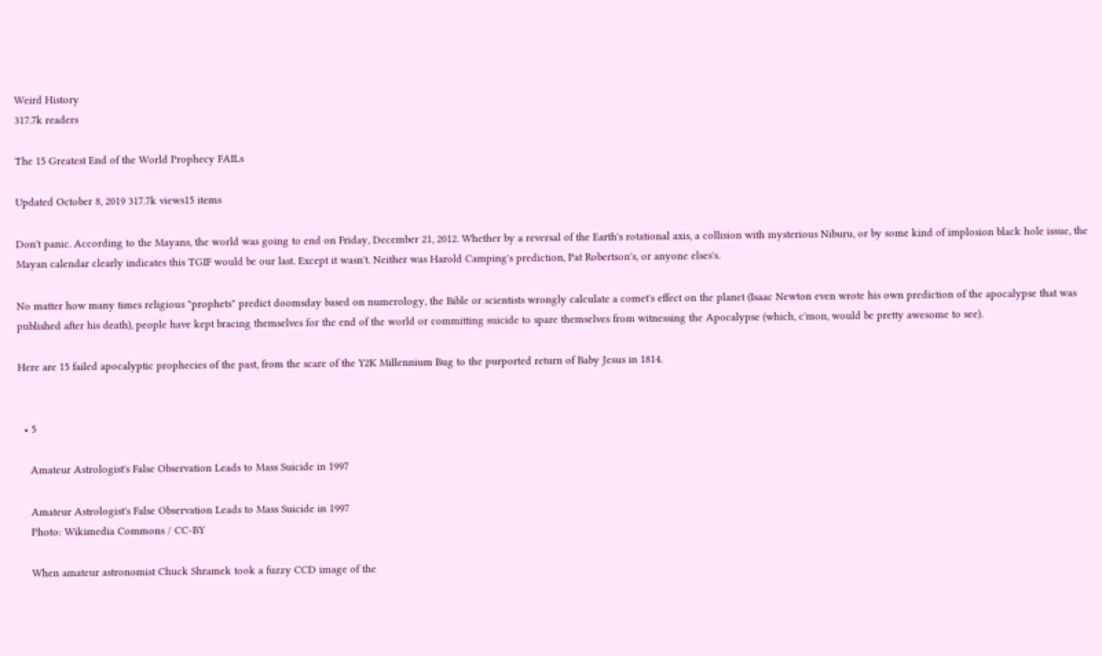Weird History
317.7k readers

The 15 Greatest End of the World Prophecy FAILs

Updated October 8, 2019 317.7k views15 items

Don't panic. According to the Mayans, the world was going to end on Friday, December 21, 2012. Whether by a reversal of the Earth's rotational axis, a collision with mysterious Niburu, or by some kind of implosion black hole issue, the Mayan calendar clearly indicates this TGIF would be our last. Except it wasn't. Neither was Harold Camping's prediction, Pat Robertson's, or anyone elses's.

No matter how many times religious "prophets" predict doomsday based on numerology, the Bible or scientists wrongly calculate a comet's effect on the planet (Isaac Newton even wrote his own prediction of the apocalypse that was published after his death), people have kept bracing themselves for the end of the world or committing suicide to spare themselves from witnessing the Apocalypse (which, c'mon, would be pretty awesome to see).

Here are 15 failed apocalyptic prophecies of the past, from the scare of the Y2K Millennium Bug to the purported return of Baby Jesus in 1814.


  • 5

    Amateur Astrologist's False Observation Leads to Mass Suicide in 1997

    Amateur Astrologist's False Observation Leads to Mass Suicide in 1997
    Photo: Wikimedia Commons / CC-BY

    When amateur astronomist Chuck Shramek took a fuzzy CCD image of the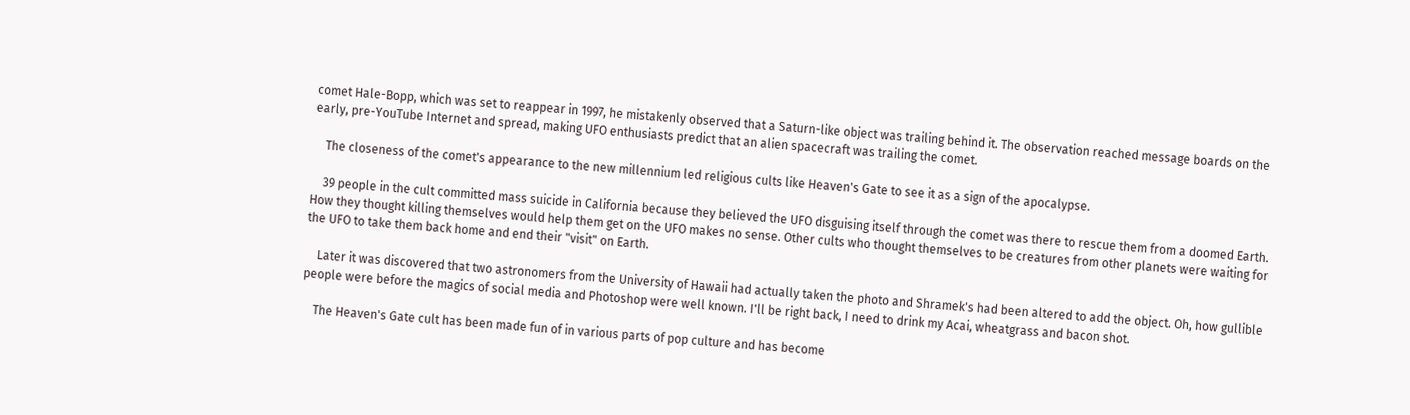comet Hale-Bopp, which was set to reappear in 1997, he mistakenly observed that a Saturn-like object was trailing behind it. The observation reached message boards on the early, pre-YouTube Internet and spread, making UFO enthusiasts predict that an alien spacecraft was trailing the comet.

    The closeness of the comet's appearance to the new millennium led religious cults like Heaven's Gate to see it as a sign of the apocalypse.

    39 people in the cult committed mass suicide in California because they believed the UFO disguising itself through the comet was there to rescue them from a doomed Earth. How they thought killing themselves would help them get on the UFO makes no sense. Other cults who thought themselves to be creatures from other planets were waiting for the UFO to take them back home and end their "visit" on Earth.

    Later it was discovered that two astronomers from the University of Hawaii had actually taken the photo and Shramek's had been altered to add the object. Oh, how gullible people were before the magics of social media and Photoshop were well known. I'll be right back, I need to drink my Acai, wheatgrass and bacon shot.

    The Heaven's Gate cult has been made fun of in various parts of pop culture and has become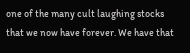one of the many cult laughing stocks that we now have forever. We have that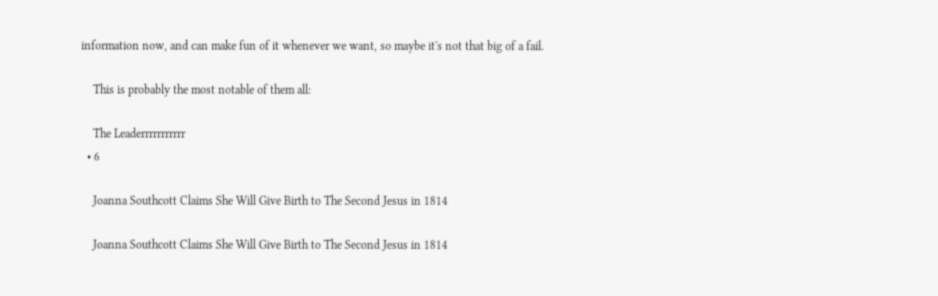information now, and can make fun of it whenever we want, so maybe it's not that big of a fail.

    This is probably the most notable of them all:

    The Leaderrrrrrrrrrr
  • 6

    Joanna Southcott Claims She Will Give Birth to The Second Jesus in 1814

    Joanna Southcott Claims She Will Give Birth to The Second Jesus in 1814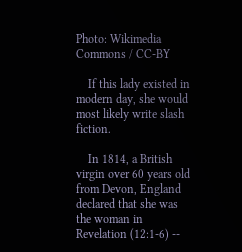Photo: Wikimedia Commons / CC-BY

    If this lady existed in modern day, she would most likely write slash fiction.

    In 1814, a British virgin over 60 years old from Devon, England declared that she was the woman in Revelation (12:1-6) --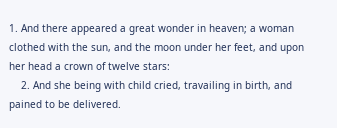1. And there appeared a great wonder in heaven; a woman clothed with the sun, and the moon under her feet, and upon her head a crown of twelve stars:
    2. And she being with child cried, travailing in birth, and pained to be delivered.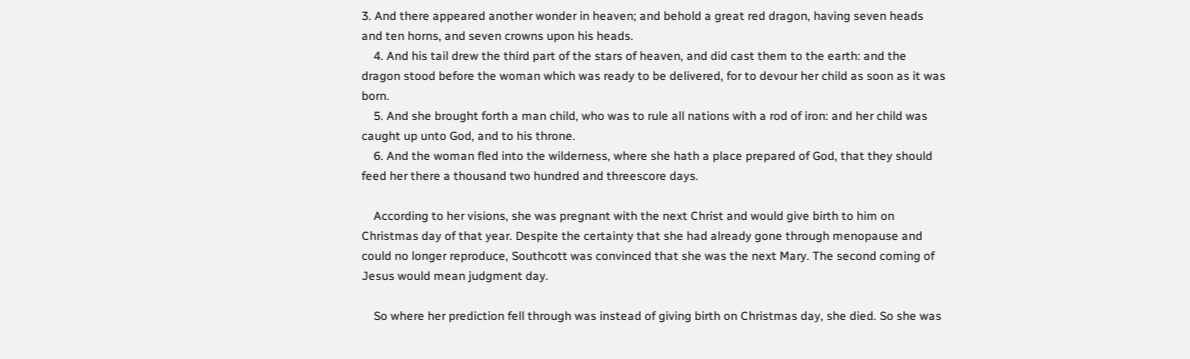3. And there appeared another wonder in heaven; and behold a great red dragon, having seven heads and ten horns, and seven crowns upon his heads.
    4. And his tail drew the third part of the stars of heaven, and did cast them to the earth: and the dragon stood before the woman which was ready to be delivered, for to devour her child as soon as it was born.
    5. And she brought forth a man child, who was to rule all nations with a rod of iron: and her child was caught up unto God, and to his throne.
    6. And the woman fled into the wilderness, where she hath a place prepared of God, that they should feed her there a thousand two hundred and threescore days.

    According to her visions, she was pregnant with the next Christ and would give birth to him on Christmas day of that year. Despite the certainty that she had already gone through menopause and could no longer reproduce, Southcott was convinced that she was the next Mary. The second coming of Jesus would mean judgment day.

    So where her prediction fell through was instead of giving birth on Christmas day, she died. So she was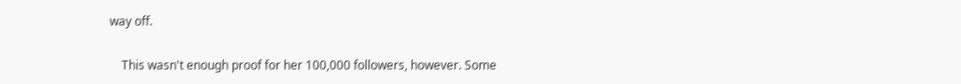way off.

    This wasn't enough proof for her 100,000 followers, however. Some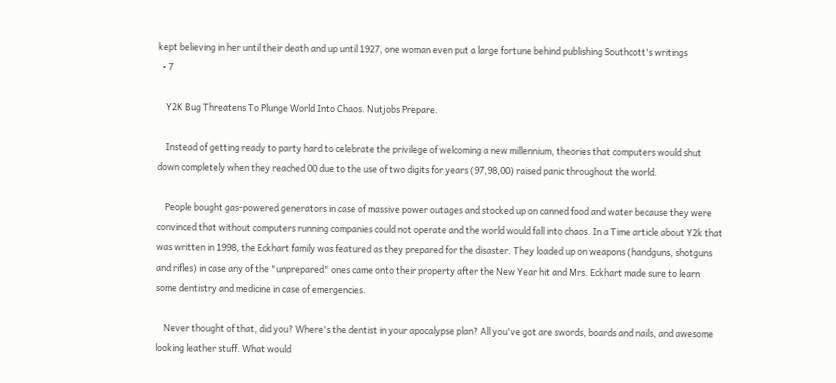kept believing in her until their death and up until 1927, one woman even put a large fortune behind publishing Southcott's writings
  • 7

    Y2K Bug Threatens To Plunge World Into Chaos. Nutjobs Prepare.

    Instead of getting ready to party hard to celebrate the privilege of welcoming a new millennium, theories that computers would shut down completely when they reached 00 due to the use of two digits for years (97,98,00) raised panic throughout the world.

    People bought gas-powered generators in case of massive power outages and stocked up on canned food and water because they were convinced that without computers running companies could not operate and the world would fall into chaos. In a Time article about Y2k that was written in 1998, the Eckhart family was featured as they prepared for the disaster. They loaded up on weapons (handguns, shotguns and rifles) in case any of the "unprepared" ones came onto their property after the New Year hit and Mrs. Eckhart made sure to learn some dentistry and medicine in case of emergencies.

    Never thought of that, did you? Where's the dentist in your apocalypse plan? All you've got are swords, boards and nails, and awesome looking leather stuff. What would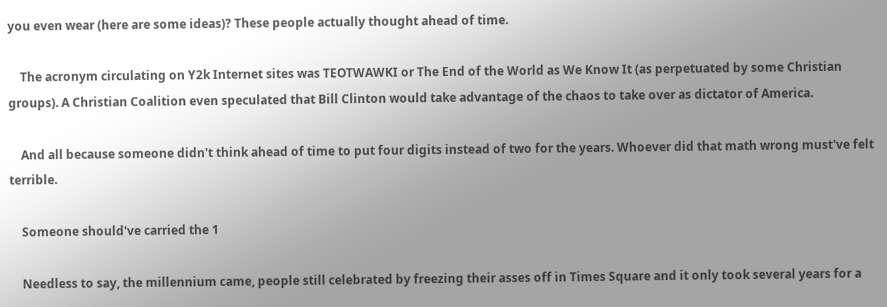you even wear (here are some ideas)? These people actually thought ahead of time.

    The acronym circulating on Y2k Internet sites was TEOTWAWKI or The End of the World as We Know It (as perpetuated by some Christian groups). A Christian Coalition even speculated that Bill Clinton would take advantage of the chaos to take over as dictator of America.

    And all because someone didn't think ahead of time to put four digits instead of two for the years. Whoever did that math wrong must've felt terrible.

    Someone should've carried the 1

    Needless to say, the millennium came, people still celebrated by freezing their asses off in Times Square and it only took several years for a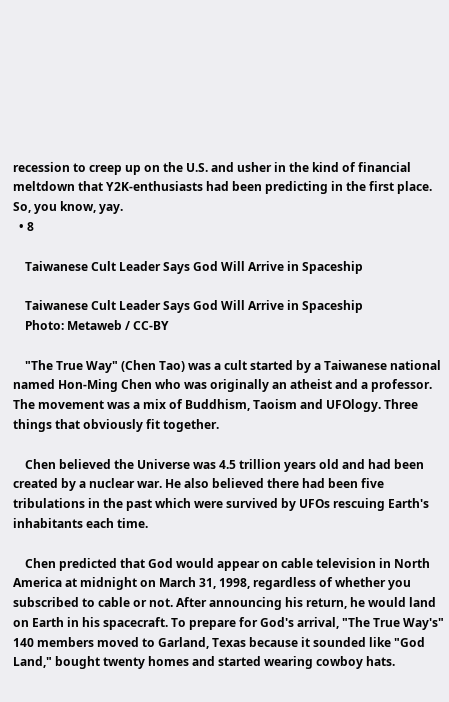recession to creep up on the U.S. and usher in the kind of financial meltdown that Y2K-enthusiasts had been predicting in the first place. So, you know, yay.
  • 8

    Taiwanese Cult Leader Says God Will Arrive in Spaceship

    Taiwanese Cult Leader Says God Will Arrive in Spaceship
    Photo: Metaweb / CC-BY

    "The True Way" (Chen Tao) was a cult started by a Taiwanese national named Hon-Ming Chen who was originally an atheist and a professor. The movement was a mix of Buddhism, Taoism and UFOlogy. Three things that obviously fit together.

    Chen believed the Universe was 4.5 trillion years old and had been created by a nuclear war. He also believed there had been five tribulations in the past which were survived by UFOs rescuing Earth's inhabitants each time.

    Chen predicted that God would appear on cable television in North America at midnight on March 31, 1998, regardless of whether you subscribed to cable or not. After announcing his return, he would land on Earth in his spacecraft. To prepare for God's arrival, "The True Way's" 140 members moved to Garland, Texas because it sounded like "God Land," bought twenty homes and started wearing cowboy hats.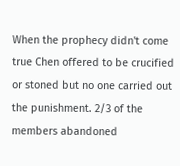When the prophecy didn't come true Chen offered to be crucified or stoned but no one carried out the punishment. 2/3 of the members abandoned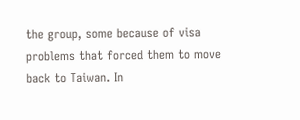the group, some because of visa problems that forced them to move back to Taiwan. In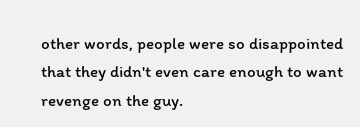other words, people were so disappointed that they didn't even care enough to want revenge on the guy.